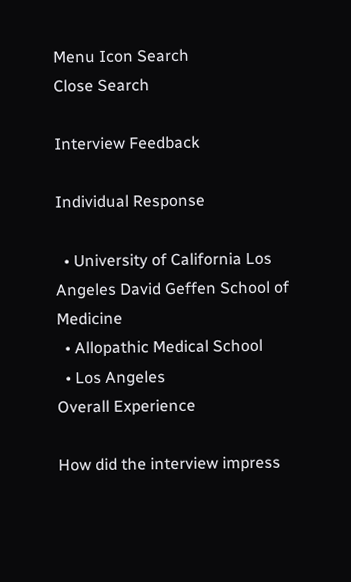Menu Icon Search
Close Search

Interview Feedback

Individual Response

  • University of California Los Angeles David Geffen School of Medicine
  • Allopathic Medical School
  • Los Angeles
Overall Experience

How did the interview impress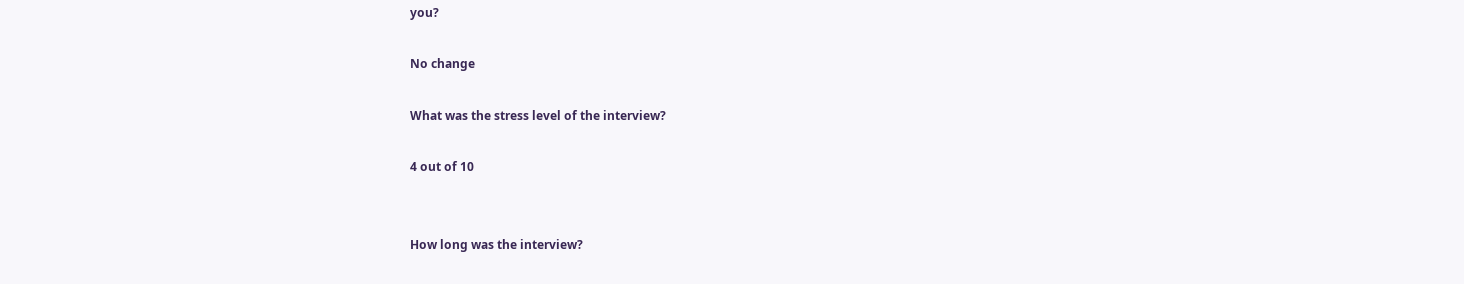you?

No change

What was the stress level of the interview?

4 out of 10


How long was the interview?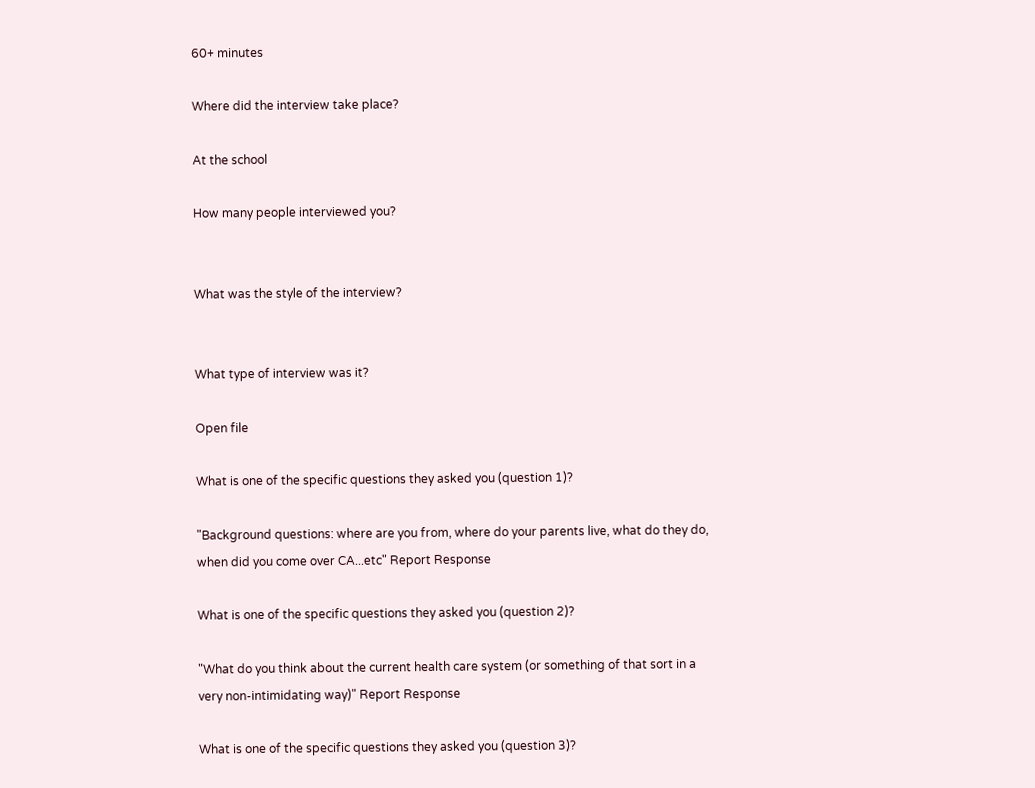60+ minutes

Where did the interview take place?

At the school

How many people interviewed you?


What was the style of the interview?


What type of interview was it?

Open file

What is one of the specific questions they asked you (question 1)?

"Background questions: where are you from, where do your parents live, what do they do, when did you come over CA...etc" Report Response

What is one of the specific questions they asked you (question 2)?

"What do you think about the current health care system (or something of that sort in a very non-intimidating way)" Report Response

What is one of the specific questions they asked you (question 3)?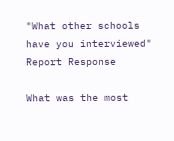"What other schools have you interviewed" Report Response

What was the most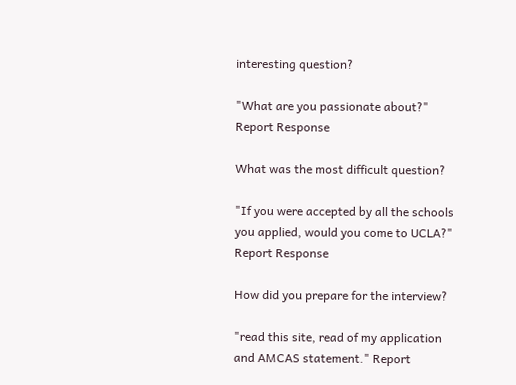interesting question?

"What are you passionate about?" Report Response

What was the most difficult question?

"If you were accepted by all the schools you applied, would you come to UCLA?" Report Response

How did you prepare for the interview?

"read this site, read of my application and AMCAS statement." Report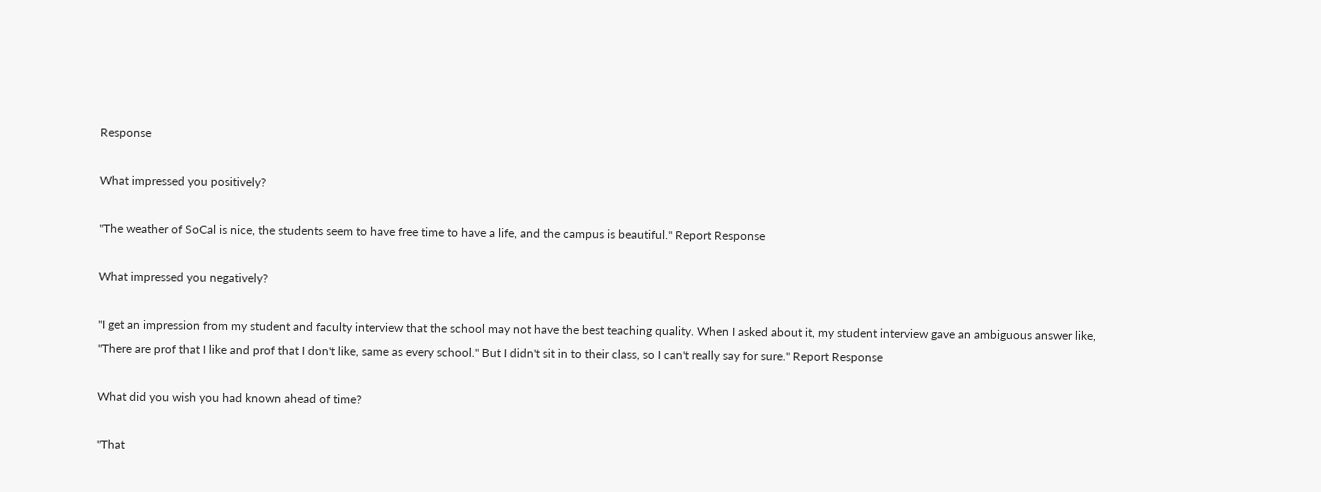Response

What impressed you positively?

"The weather of SoCal is nice, the students seem to have free time to have a life, and the campus is beautiful." Report Response

What impressed you negatively?

"I get an impression from my student and faculty interview that the school may not have the best teaching quality. When I asked about it, my student interview gave an ambiguous answer like, "There are prof that I like and prof that I don't like, same as every school." But I didn't sit in to their class, so I can't really say for sure." Report Response

What did you wish you had known ahead of time?

"That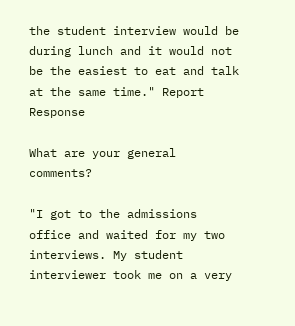the student interview would be during lunch and it would not be the easiest to eat and talk at the same time." Report Response

What are your general comments?

"I got to the admissions office and waited for my two interviews. My student interviewer took me on a very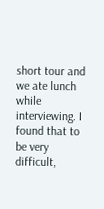short tour and we ate lunch while interviewing. I found that to be very difficult,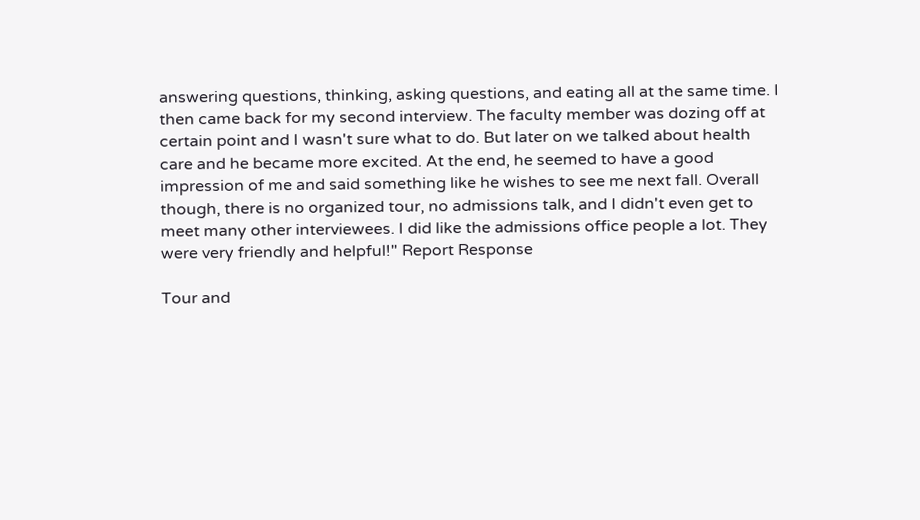answering questions, thinking, asking questions, and eating all at the same time. I then came back for my second interview. The faculty member was dozing off at certain point and I wasn't sure what to do. But later on we talked about health care and he became more excited. At the end, he seemed to have a good impression of me and said something like he wishes to see me next fall. Overall though, there is no organized tour, no admissions talk, and I didn't even get to meet many other interviewees. I did like the admissions office people a lot. They were very friendly and helpful!" Report Response

Tour and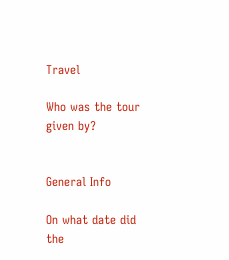Travel

Who was the tour given by?


General Info

On what date did the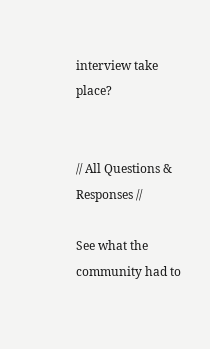interview take place?


// All Questions & Responses //

See what the community had to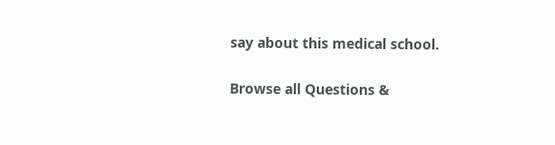say about this medical school.

Browse all Questions &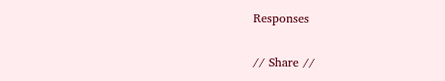Responses

// Share //